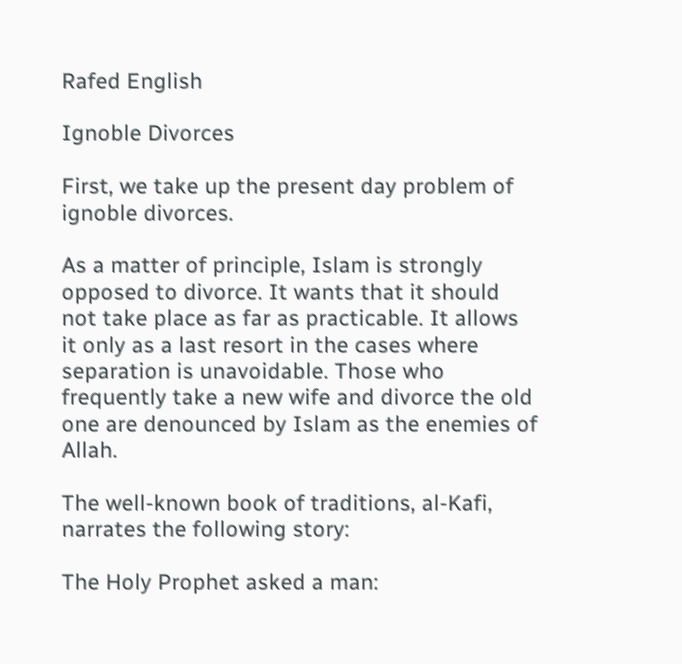Rafed English

Ignoble Divorces

First, we take up the present day problem of ignoble divorces.

As a matter of principle, Islam is strongly opposed to divorce. It wants that it should not take place as far as practicable. It allows it only as a last resort in the cases where separation is unavoidable. Those who frequently take a new wife and divorce the old one are denounced by Islam as the enemies of Allah.

The well-known book of traditions, al-Kafi, narrates the following story:

The Holy Prophet asked a man: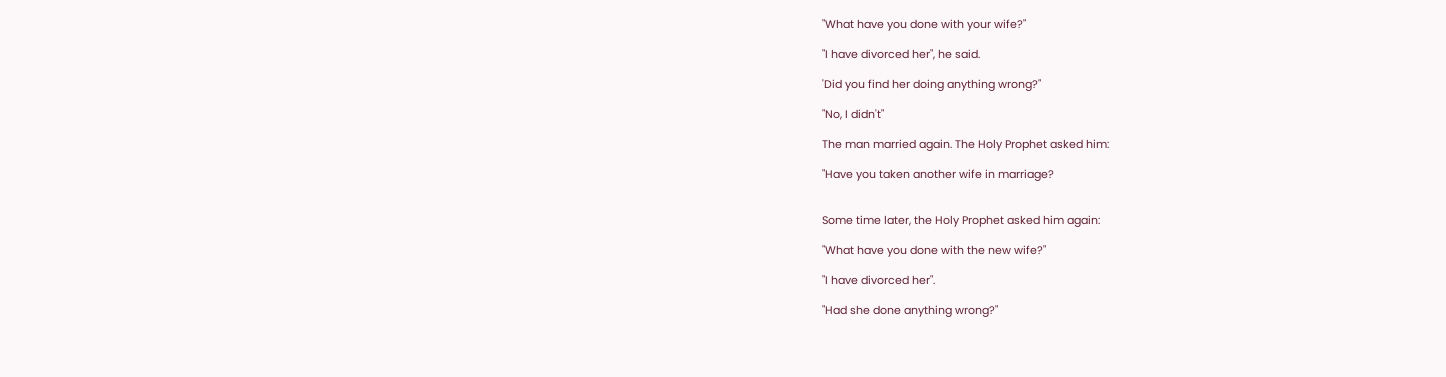"What have you done with your wife?"

"I have divorced her", he said.

'Did you find her doing anything wrong?"

"No, I didn't"

The man married again. The Holy Prophet asked him:

"Have you taken another wife in marriage?


Some time later, the Holy Prophet asked him again:

"What have you done with the new wife?"

"I have divorced her".

"Had she done anything wrong?"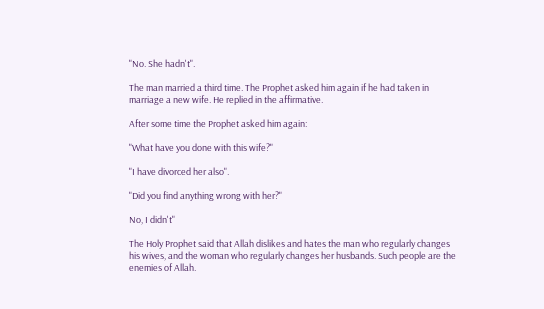"No. She hadn't".

The man married a third time. The Prophet asked him again if he had taken in marriage a new wife. He replied in the affirmative.

After some time the Prophet asked him again:

"What have you done with this wife?"

"I have divorced her also".

"Did you find anything wrong with her?"

No, I didn't"

The Holy Prophet said that Allah dislikes and hates the man who regularly changes his wives, and the woman who regularly changes her husbands. Such people are the enemies of Allah.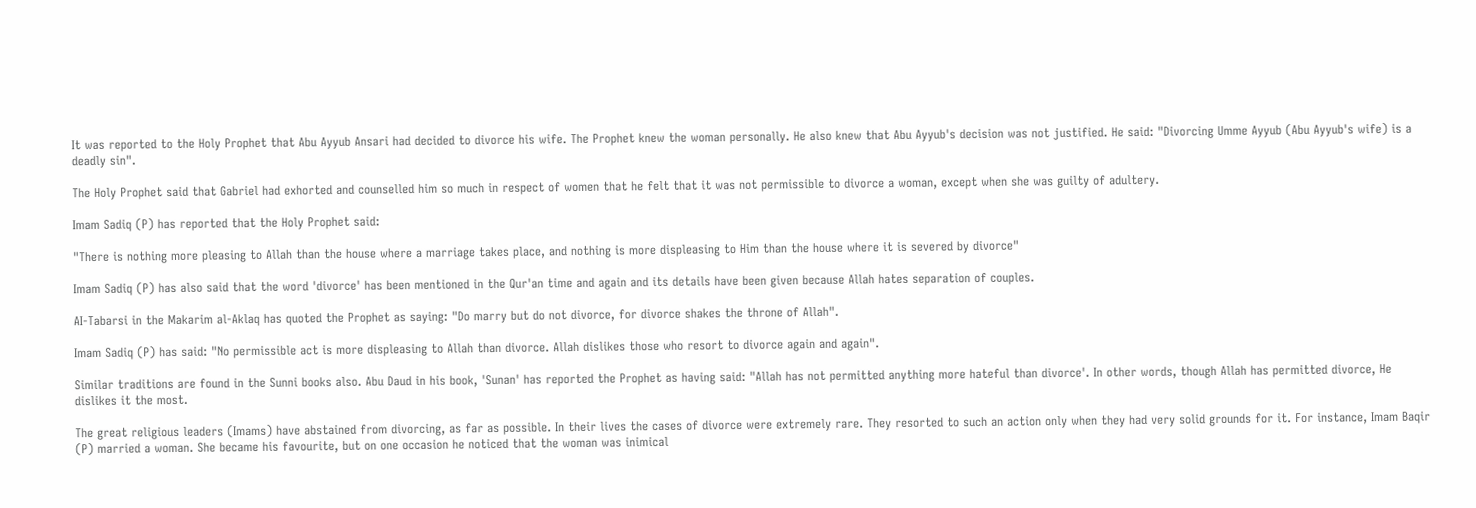It was reported to the Holy Prophet that Abu Ayyub Ansari had decided to divorce his wife. The Prophet knew the woman personally. He also knew that Abu Ayyub's decision was not justified. He said: "Divorcing Umme Ayyub (Abu Ayyub's wife) is a deadly sin".

The Holy Prophet said that Gabriel had exhorted and counselled him so much in respect of women that he felt that it was not permissible to divorce a woman, except when she was guilty of adultery.

Imam Sadiq (P) has reported that the Holy Prophet said:

"There is nothing more pleasing to Allah than the house where a marriage takes place, and nothing is more displeasing to Him than the house where it is severed by divorce"

Imam Sadiq (P) has also said that the word 'divorce' has been mentioned in the Qur'an time and again and its details have been given because Allah hates separation of couples.

AI-Tabarsi in the Makarim al-Aklaq has quoted the Prophet as saying: "Do marry but do not divorce, for divorce shakes the throne of Allah".

Imam Sadiq (P) has said: "No permissible act is more displeasing to Allah than divorce. Allah dislikes those who resort to divorce again and again".

Similar traditions are found in the Sunni books also. Abu Daud in his book, 'Sunan' has reported the Prophet as having said: "Allah has not permitted anything more hateful than divorce'. In other words, though Allah has permitted divorce, He dislikes it the most.

The great religious leaders (Imams) have abstained from divorcing, as far as possible. In their lives the cases of divorce were extremely rare. They resorted to such an action only when they had very solid grounds for it. For instance, Imam Baqir (P) married a woman. She became his favourite, but on one occasion he noticed that the woman was inimical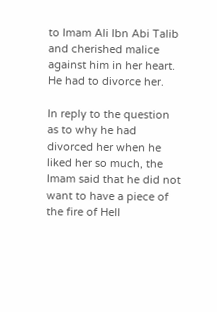to Imam Ali Ibn Abi Talib and cherished malice against him in her heart. He had to divorce her.

In reply to the question as to why he had divorced her when he liked her so much, the Imam said that he did not want to have a piece of the fire of Hell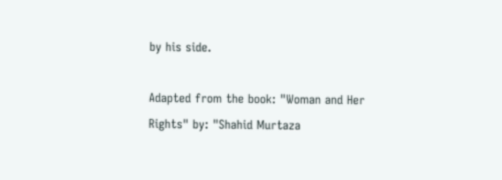by his side.

Adapted from the book: "Woman and Her Rights" by: "Shahid Murtaza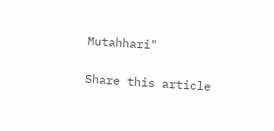Mutahhari"

Share this article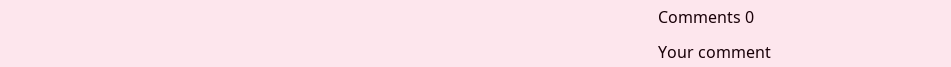Comments 0

Your comment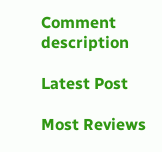Comment description

Latest Post

Most Reviews